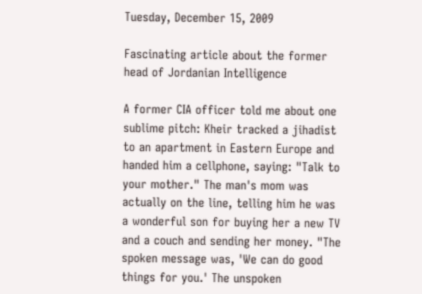Tuesday, December 15, 2009

Fascinating article about the former head of Jordanian Intelligence

A former CIA officer told me about one sublime pitch: Kheir tracked a jihadist to an apartment in Eastern Europe and handed him a cellphone, saying: "Talk to your mother." The man's mom was actually on the line, telling him he was a wonderful son for buying her a new TV and a couch and sending her money. "The spoken message was, 'We can do good things for you.' The unspoken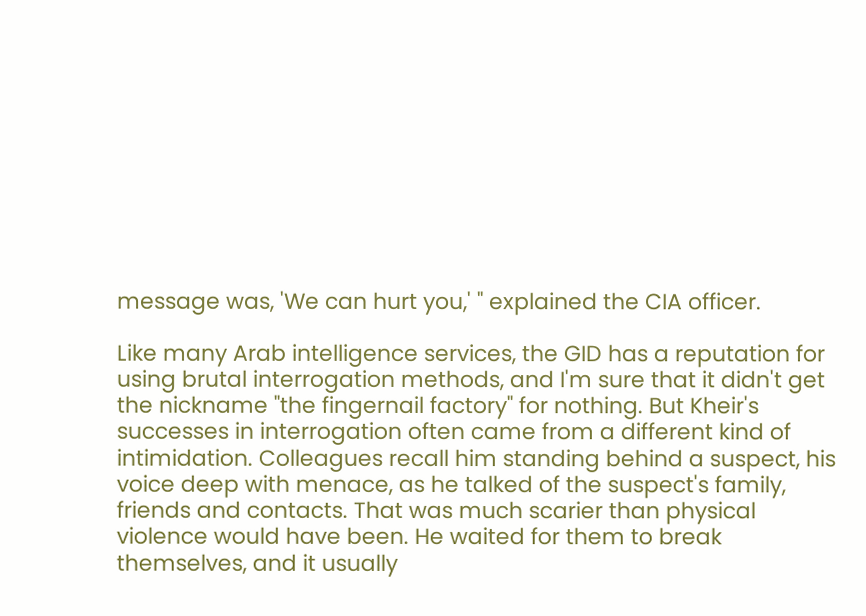message was, 'We can hurt you,' " explained the CIA officer.

Like many Arab intelligence services, the GID has a reputation for using brutal interrogation methods, and I'm sure that it didn't get the nickname "the fingernail factory" for nothing. But Kheir's successes in interrogation often came from a different kind of intimidation. Colleagues recall him standing behind a suspect, his voice deep with menace, as he talked of the suspect's family, friends and contacts. That was much scarier than physical violence would have been. He waited for them to break themselves, and it usually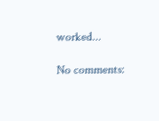worked...

No comments: